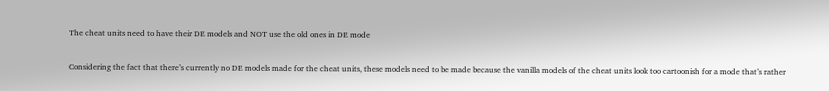The cheat units need to have their DE models and NOT use the old ones in DE mode

Considering the fact that there’s currently no DE models made for the cheat units, these models need to be made because the vanilla models of the cheat units look too cartoonish for a mode that’s rather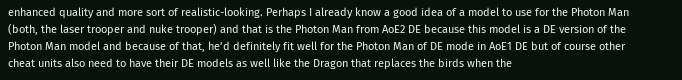enhanced quality and more sort of realistic-looking. Perhaps I already know a good idea of a model to use for the Photon Man (both, the laser trooper and nuke trooper) and that is the Photon Man from AoE2 DE because this model is a DE version of the Photon Man model and because of that, he’d definitely fit well for the Photon Man of DE mode in AoE1 DE but of course other cheat units also need to have their DE models as well like the Dragon that replaces the birds when the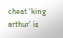cheat ‘king arthur’ is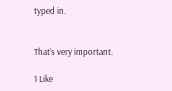typed in.


That’s very important.

1 Like